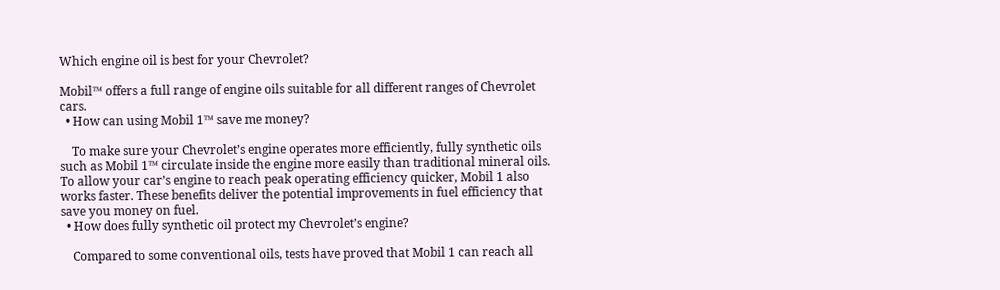Which engine oil is best for your Chevrolet?

Mobil™ offers a full range of engine oils suitable for all different ranges of Chevrolet cars.
  • How can using Mobil 1™ save me money?

    To make sure your Chevrolet’s engine operates more efficiently, fully synthetic oils such as Mobil 1™ circulate inside the engine more easily than traditional mineral oils. To allow your car’s engine to reach peak operating efficiency quicker, Mobil 1 also works faster. These benefits deliver the potential improvements in fuel efficiency that save you money on fuel.
  • How does fully synthetic oil protect my Chevrolet’s engine?

    Compared to some conventional oils, tests have proved that Mobil 1 can reach all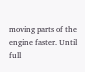moving parts of the engine faster. Until full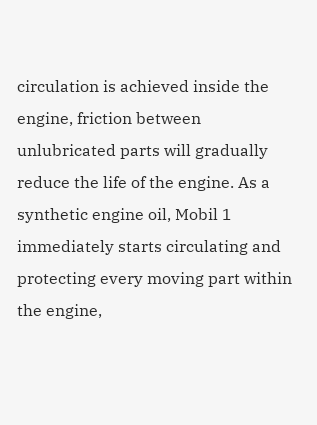circulation is achieved inside the engine, friction between unlubricated parts will gradually reduce the life of the engine. As a synthetic engine oil, Mobil 1 immediately starts circulating and protecting every moving part within the engine,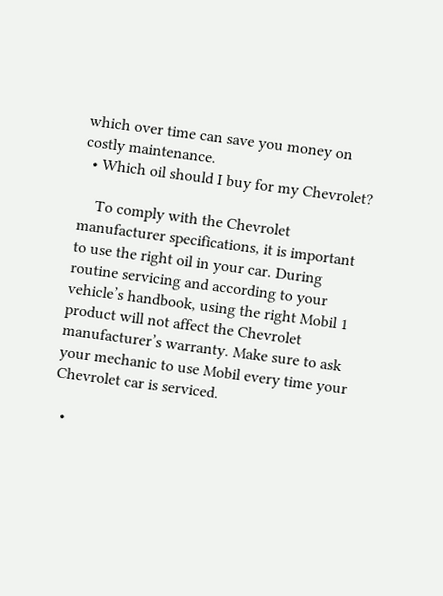which over time can save you money on costly maintenance.
  • Which oil should I buy for my Chevrolet?

    To comply with the Chevrolet manufacturer specifications, it is important to use the right oil in your car. During routine servicing and according to your vehicle’s handbook, using the right Mobil 1 product will not affect the Chevrolet manufacturer’s warranty. Make sure to ask your mechanic to use Mobil every time your Chevrolet car is serviced.

  •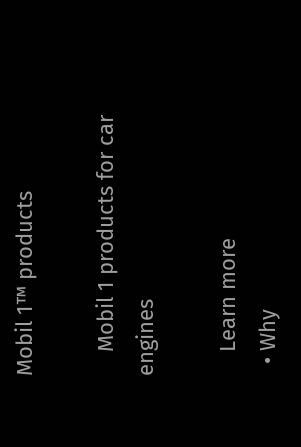Mobil 1™ products

    Mobil 1 products for car engines

    Learn more
  • Why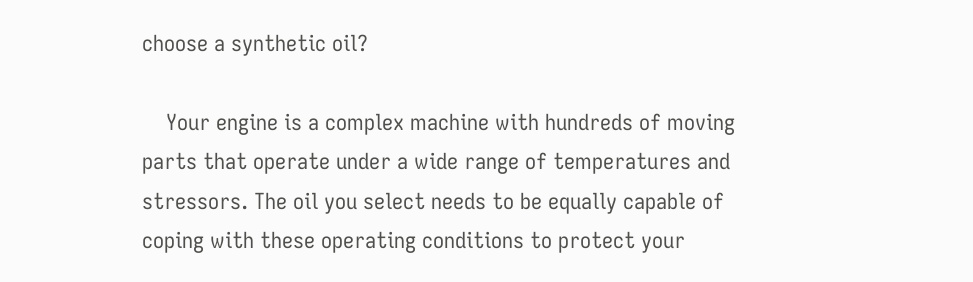choose a synthetic oil?

    Your engine is a complex machine with hundreds of moving parts that operate under a wide range of temperatures and stressors. The oil you select needs to be equally capable of coping with these operating conditions to protect your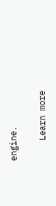engine.

    Learn more